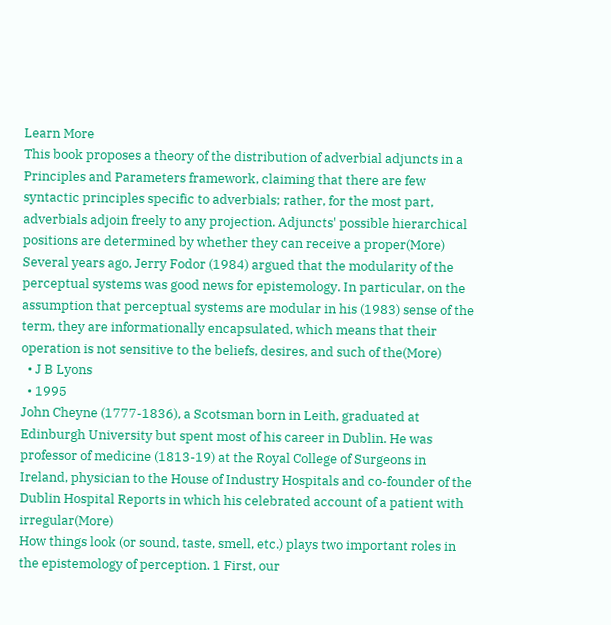Learn More
This book proposes a theory of the distribution of adverbial adjuncts in a Principles and Parameters framework, claiming that there are few syntactic principles specific to adverbials; rather, for the most part, adverbials adjoin freely to any projection. Adjuncts' possible hierarchical positions are determined by whether they can receive a proper(More)
Several years ago, Jerry Fodor (1984) argued that the modularity of the perceptual systems was good news for epistemology. In particular, on the assumption that perceptual systems are modular in his (1983) sense of the term, they are informationally encapsulated, which means that their operation is not sensitive to the beliefs, desires, and such of the(More)
  • J B Lyons
  • 1995
John Cheyne (1777-1836), a Scotsman born in Leith, graduated at Edinburgh University but spent most of his career in Dublin. He was professor of medicine (1813-19) at the Royal College of Surgeons in Ireland, physician to the House of Industry Hospitals and co-founder of the Dublin Hospital Reports in which his celebrated account of a patient with irregular(More)
How things look (or sound, taste, smell, etc.) plays two important roles in the epistemology of perception. 1 First, our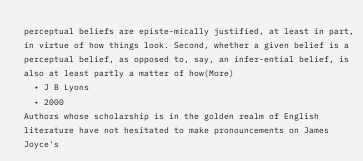perceptual beliefs are episte-mically justified, at least in part, in virtue of how things look. Second, whether a given belief is a perceptual belief, as opposed to, say, an infer-ential belief, is also at least partly a matter of how(More)
  • J B Lyons
  • 2000
Authors whose scholarship is in the golden realm of English literature have not hesitated to make pronouncements on James Joyce's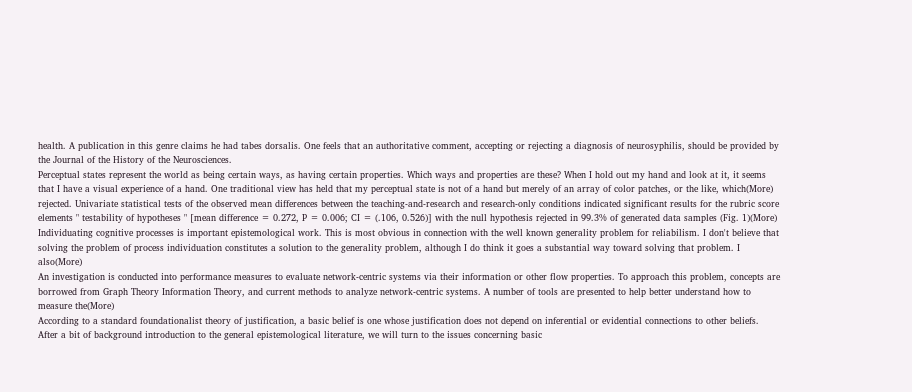health. A publication in this genre claims he had tabes dorsalis. One feels that an authoritative comment, accepting or rejecting a diagnosis of neurosyphilis, should be provided by the Journal of the History of the Neurosciences.
Perceptual states represent the world as being certain ways, as having certain properties. Which ways and properties are these? When I hold out my hand and look at it, it seems that I have a visual experience of a hand. One traditional view has held that my perceptual state is not of a hand but merely of an array of color patches, or the like, which(More)
rejected. Univariate statistical tests of the observed mean differences between the teaching-and-research and research-only conditions indicated significant results for the rubric score elements " testability of hypotheses " [mean difference = 0.272, P = 0.006; CI = (.106, 0.526)] with the null hypothesis rejected in 99.3% of generated data samples (Fig. 1)(More)
Individuating cognitive processes is important epistemological work. This is most obvious in connection with the well known generality problem for reliabilism. I don't believe that solving the problem of process individuation constitutes a solution to the generality problem, although I do think it goes a substantial way toward solving that problem. I also(More)
An investigation is conducted into performance measures to evaluate network-centric systems via their information or other flow properties. To approach this problem, concepts are borrowed from Graph Theory Information Theory, and current methods to analyze network-centric systems. A number of tools are presented to help better understand how to measure the(More)
According to a standard foundationalist theory of justification, a basic belief is one whose justification does not depend on inferential or evidential connections to other beliefs. After a bit of background introduction to the general epistemological literature, we will turn to the issues concerning basic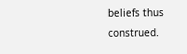beliefs thus construed.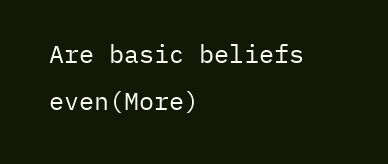Are basic beliefs even(More)